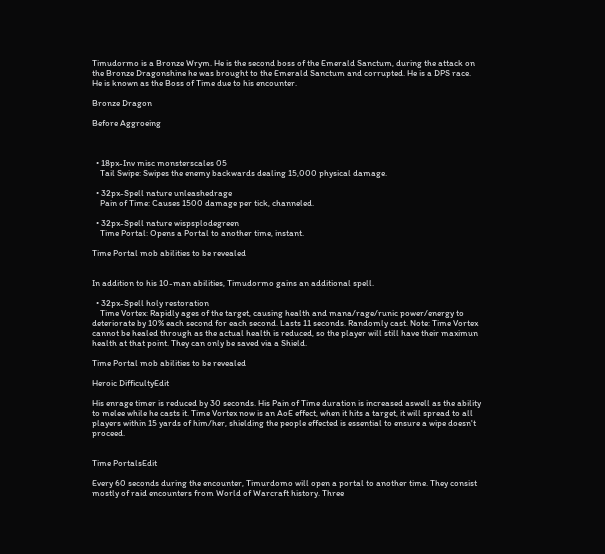Timudormo is a Bronze Wrym. He is the second boss of the Emerald Sanctum, during the attack on the Bronze Dragonshine he was brought to the Emerald Sanctum and corrupted. He is a DPS race. He is known as the Boss of Time due to his encounter.

Bronze Dragon

Before Aggroeing



  • 18px-Inv misc monsterscales 05
    Tail Swipe: Swipes the enemy backwards dealing 15,000 physical damage.

  • 32px-Spell nature unleashedrage
    Pain of Time: Causes 1500 damage per tick, channeled.

  • 32px-Spell nature wispsplodegreen
    Time Portal: Opens a Portal to another time, instant.

Time Portal mob abilities to be revealed


In addition to his 10-man abilities, Timudormo gains an additional spell.

  • 32px-Spell holy restoration
    Time Vortex: Rapidly ages of the target, causing health and mana/rage/runic power/energy to deteriorate by 10% each second for each second. Lasts 11 seconds. Randomly cast. Note: Time Vortex cannot be healed through as the actual health is reduced, so the player will still have their maximun health at that point. They can only be saved via a Shield.

Time Portal mob abilities to be revealed

Heroic DifficultyEdit

His enrage timer is reduced by 30 seconds. His Pain of Time duration is increased aswell as the ability to melee while he casts it. Time Vortex now is an AoE effect, when it hits a target, it will spread to all players within 15 yards of him/her, shielding the people effected is essential to ensure a wipe doesn't proceed.


Time PortalsEdit

Every 60 seconds during the encounter, Timurdomo will open a portal to another time. They consist mostly of raid encounters from World of Warcraft history. Three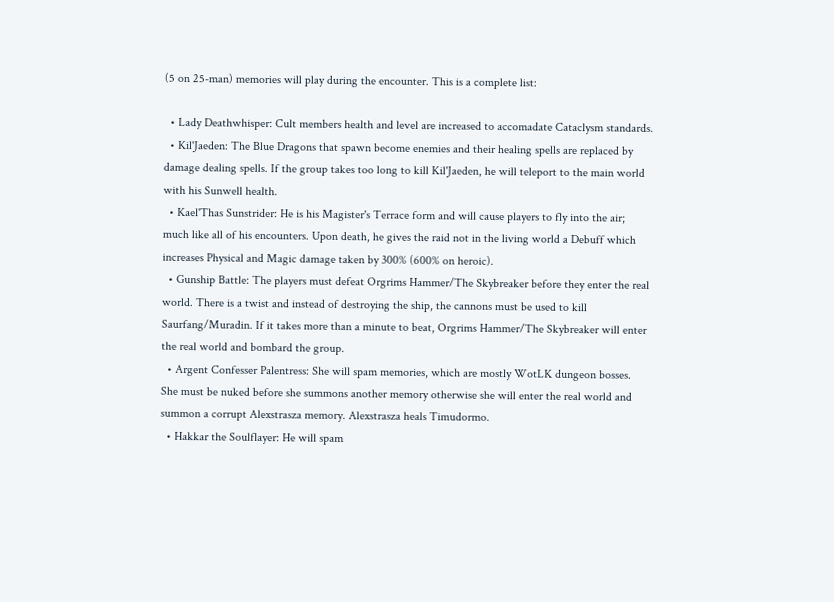(5 on 25-man) memories will play during the encounter. This is a complete list:

  • Lady Deathwhisper: Cult members health and level are increased to accomadate Cataclysm standards.
  • Kil'Jaeden: The Blue Dragons that spawn become enemies and their healing spells are replaced by damage dealing spells. If the group takes too long to kill Kil'Jaeden, he will teleport to the main world with his Sunwell health.
  • Kael'Thas Sunstrider: He is his Magister's Terrace form and will cause players to fly into the air; much like all of his encounters. Upon death, he gives the raid not in the living world a Debuff which increases Physical and Magic damage taken by 300% (600% on heroic).
  • Gunship Battle: The players must defeat Orgrims Hammer/The Skybreaker before they enter the real world. There is a twist and instead of destroying the ship, the cannons must be used to kill Saurfang/Muradin. If it takes more than a minute to beat, Orgrims Hammer/The Skybreaker will enter the real world and bombard the group.
  • Argent Confesser Palentress: She will spam memories, which are mostly WotLK dungeon bosses. She must be nuked before she summons another memory otherwise she will enter the real world and summon a corrupt Alexstrasza memory. Alexstrasza heals Timudormo.
  • Hakkar the Soulflayer: He will spam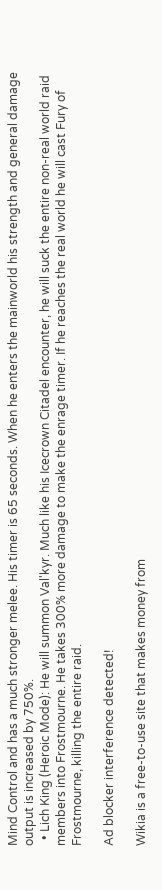Mind Control and has a much stronger melee. His timer is 65 seconds. When he enters the mainworld his strength and general damage output is increased by 750%.
  • Lich King (Heroic Mode): He will summon Val'kyr. Much like his Icecrown Citadel encounter, he will suck the entire non-real world raid members into Frostmourne. He takes 300% more damage to make the enrage timer. If he reaches the real world he will cast Fury of Frostmourne, killing the entire raid.

Ad blocker interference detected!

Wikia is a free-to-use site that makes money from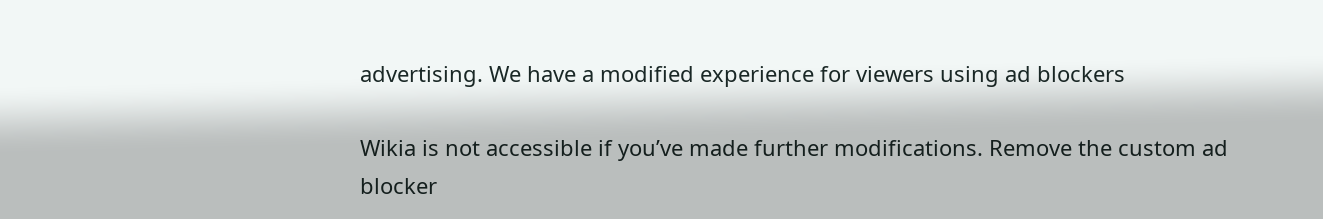advertising. We have a modified experience for viewers using ad blockers

Wikia is not accessible if you’ve made further modifications. Remove the custom ad blocker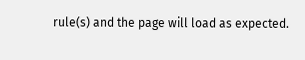rule(s) and the page will load as expected.